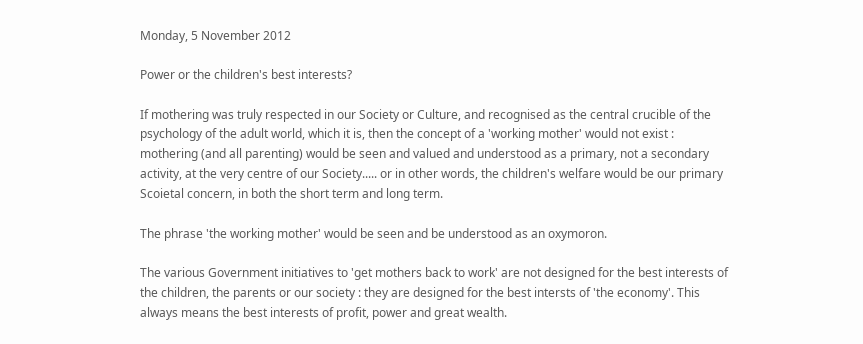Monday, 5 November 2012

Power or the children's best interests?

If mothering was truly respected in our Society or Culture, and recognised as the central crucible of the psychology of the adult world, which it is, then the concept of a 'working mother' would not exist : mothering (and all parenting) would be seen and valued and understood as a primary, not a secondary activity, at the very centre of our Society..... or in other words, the children's welfare would be our primary Scoietal concern, in both the short term and long term.

The phrase 'the working mother' would be seen and be understood as an oxymoron.

The various Government initiatives to 'get mothers back to work' are not designed for the best interests of the children, the parents or our society : they are designed for the best intersts of 'the economy'. This always means the best interests of profit, power and great wealth.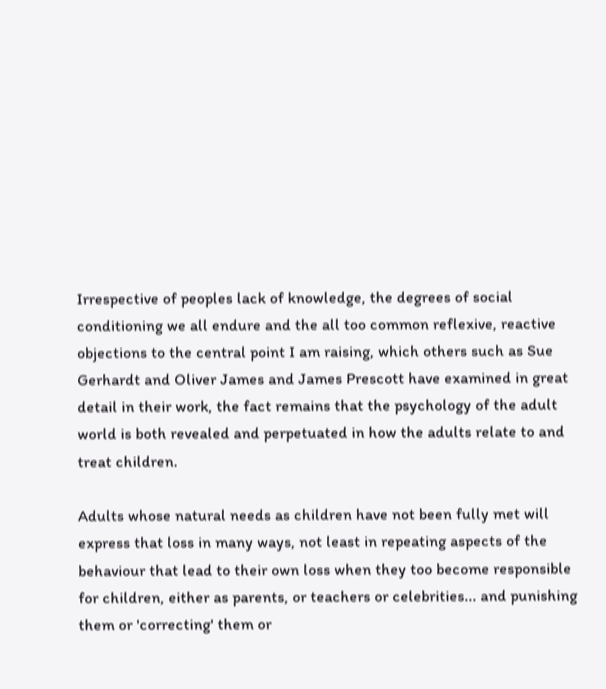Irrespective of peoples lack of knowledge, the degrees of social conditioning we all endure and the all too common reflexive, reactive objections to the central point I am raising, which others such as Sue Gerhardt and Oliver James and James Prescott have examined in great detail in their work, the fact remains that the psychology of the adult world is both revealed and perpetuated in how the adults relate to and treat children.

Adults whose natural needs as children have not been fully met will express that loss in many ways, not least in repeating aspects of the behaviour that lead to their own loss when they too become responsible for children, either as parents, or teachers or celebrities... and punishing them or 'correcting' them or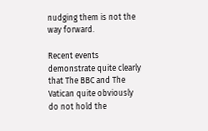nudging them is not the way forward.

Recent events demonstrate quite clearly that The BBC and The Vatican quite obviously do not hold the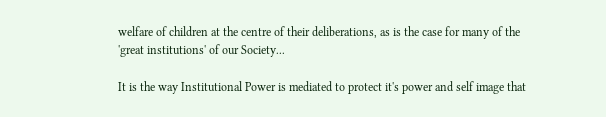welfare of children at the centre of their deliberations, as is the case for many of the 'great institutions' of our Society...

It is the way Institutional Power is mediated to protect it's power and self image that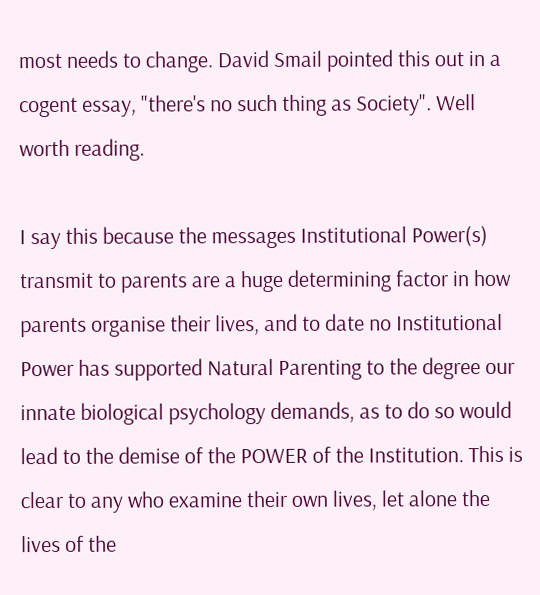most needs to change. David Smail pointed this out in a cogent essay, "there's no such thing as Society". Well worth reading.

I say this because the messages Institutional Power(s) transmit to parents are a huge determining factor in how parents organise their lives, and to date no Institutional Power has supported Natural Parenting to the degree our innate biological psychology demands, as to do so would lead to the demise of the POWER of the Institution. This is clear to any who examine their own lives, let alone the lives of the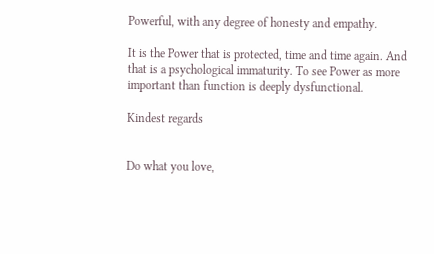Powerful, with any degree of honesty and empathy.

It is the Power that is protected, time and time again. And that is a psychological immaturity. To see Power as more important than function is deeply dysfunctional.

Kindest regards


Do what you love,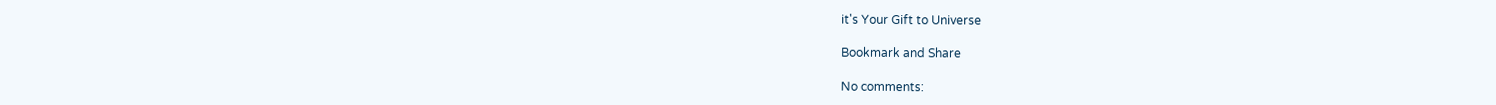it's Your Gift to Universe

Bookmark and Share

No comments: